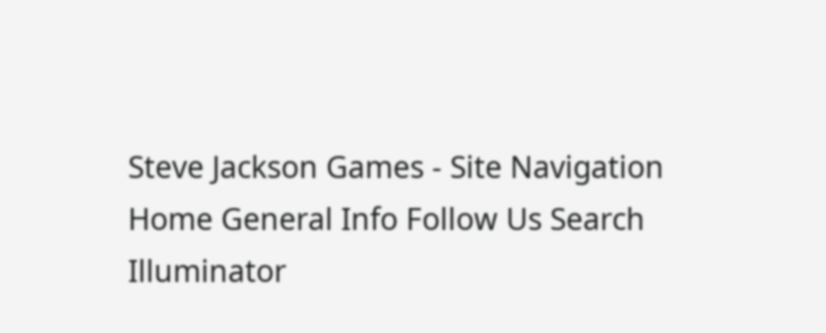Steve Jackson Games - Site Navigation
Home General Info Follow Us Search Illuminator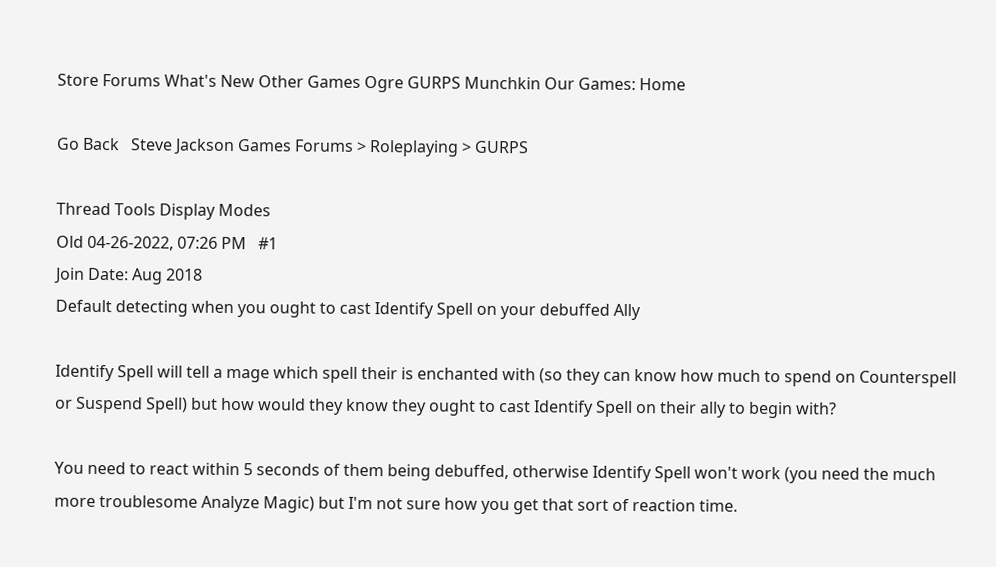Store Forums What's New Other Games Ogre GURPS Munchkin Our Games: Home

Go Back   Steve Jackson Games Forums > Roleplaying > GURPS

Thread Tools Display Modes
Old 04-26-2022, 07:26 PM   #1
Join Date: Aug 2018
Default detecting when you ought to cast Identify Spell on your debuffed Ally

Identify Spell will tell a mage which spell their is enchanted with (so they can know how much to spend on Counterspell or Suspend Spell) but how would they know they ought to cast Identify Spell on their ally to begin with?

You need to react within 5 seconds of them being debuffed, otherwise Identify Spell won't work (you need the much more troublesome Analyze Magic) but I'm not sure how you get that sort of reaction time.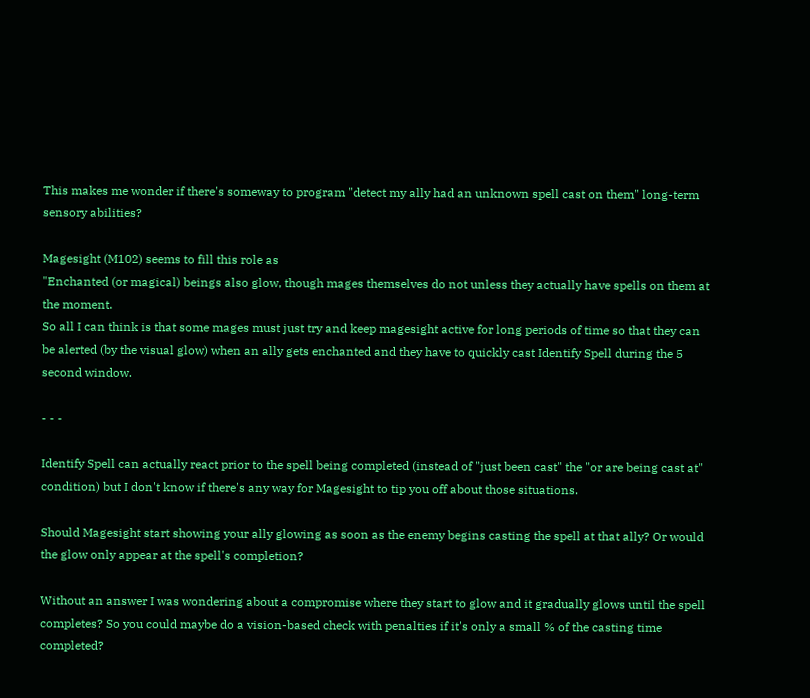This makes me wonder if there's someway to program "detect my ally had an unknown spell cast on them" long-term sensory abilities?

Magesight (M102) seems to fill this role as
"Enchanted (or magical) beings also glow, though mages themselves do not unless they actually have spells on them at the moment.
So all I can think is that some mages must just try and keep magesight active for long periods of time so that they can be alerted (by the visual glow) when an ally gets enchanted and they have to quickly cast Identify Spell during the 5 second window.

- - -

Identify Spell can actually react prior to the spell being completed (instead of "just been cast" the "or are being cast at" condition) but I don't know if there's any way for Magesight to tip you off about those situations.

Should Magesight start showing your ally glowing as soon as the enemy begins casting the spell at that ally? Or would the glow only appear at the spell's completion?

Without an answer I was wondering about a compromise where they start to glow and it gradually glows until the spell completes? So you could maybe do a vision-based check with penalties if it's only a small % of the casting time completed?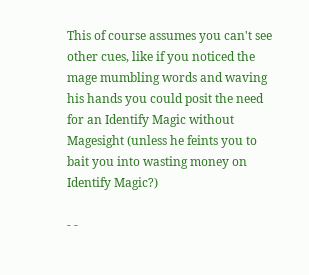This of course assumes you can't see other cues, like if you noticed the mage mumbling words and waving his hands you could posit the need for an Identify Magic without Magesight (unless he feints you to bait you into wasting money on Identify Magic?)

- -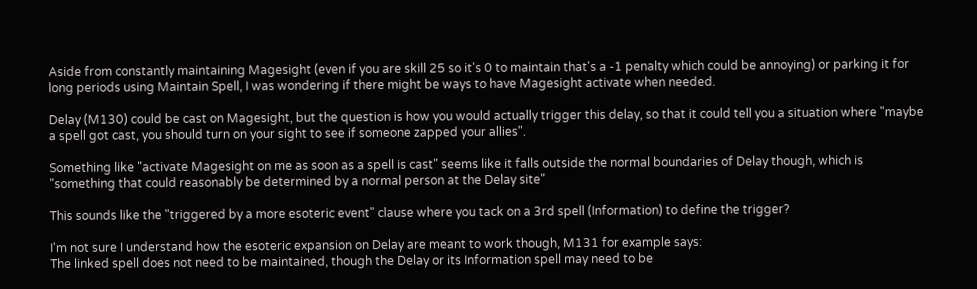Aside from constantly maintaining Magesight (even if you are skill 25 so it's 0 to maintain that's a -1 penalty which could be annoying) or parking it for long periods using Maintain Spell, I was wondering if there might be ways to have Magesight activate when needed.

Delay (M130) could be cast on Magesight, but the question is how you would actually trigger this delay, so that it could tell you a situation where "maybe a spell got cast, you should turn on your sight to see if someone zapped your allies".

Something like "activate Magesight on me as soon as a spell is cast" seems like it falls outside the normal boundaries of Delay though, which is "something that could reasonably be determined by a normal person at the Delay site"

This sounds like the "triggered by a more esoteric event" clause where you tack on a 3rd spell (Information) to define the trigger?

I'm not sure I understand how the esoteric expansion on Delay are meant to work though, M131 for example says:
The linked spell does not need to be maintained, though the Delay or its Information spell may need to be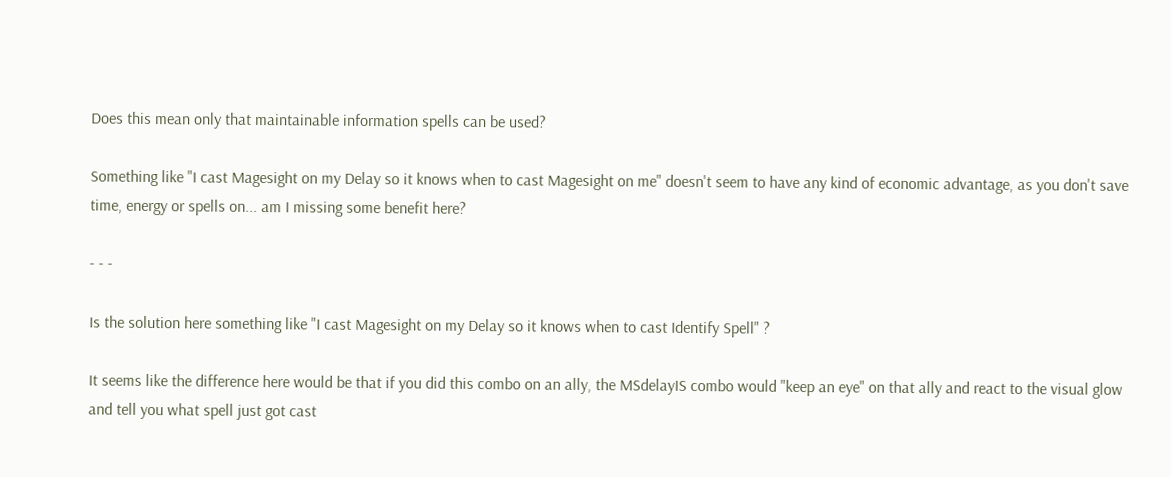Does this mean only that maintainable information spells can be used?

Something like "I cast Magesight on my Delay so it knows when to cast Magesight on me" doesn't seem to have any kind of economic advantage, as you don't save time, energy or spells on... am I missing some benefit here?

- - -

Is the solution here something like "I cast Magesight on my Delay so it knows when to cast Identify Spell" ?

It seems like the difference here would be that if you did this combo on an ally, the MSdelayIS combo would "keep an eye" on that ally and react to the visual glow and tell you what spell just got cast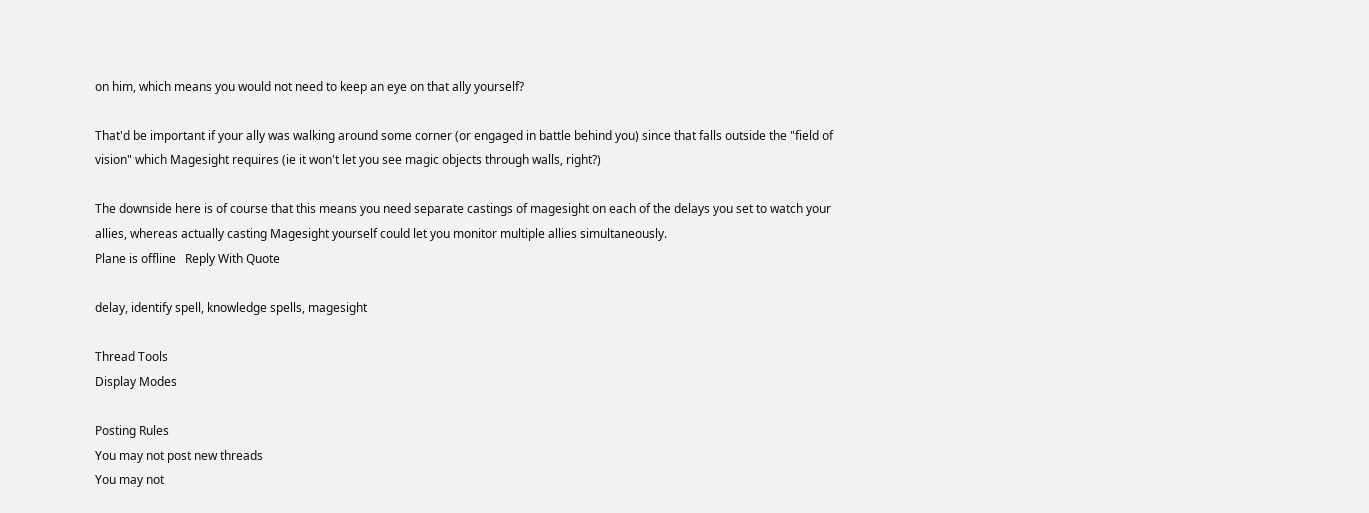on him, which means you would not need to keep an eye on that ally yourself?

That'd be important if your ally was walking around some corner (or engaged in battle behind you) since that falls outside the "field of vision" which Magesight requires (ie it won't let you see magic objects through walls, right?)

The downside here is of course that this means you need separate castings of magesight on each of the delays you set to watch your allies, whereas actually casting Magesight yourself could let you monitor multiple allies simultaneously.
Plane is offline   Reply With Quote

delay, identify spell, knowledge spells, magesight

Thread Tools
Display Modes

Posting Rules
You may not post new threads
You may not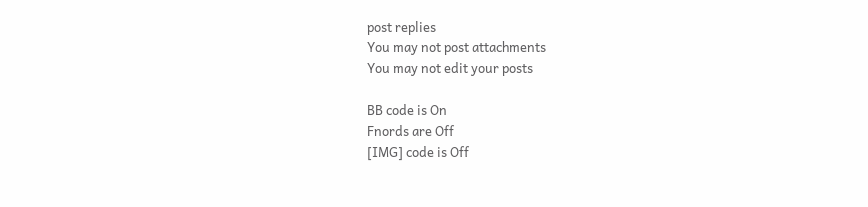post replies
You may not post attachments
You may not edit your posts

BB code is On
Fnords are Off
[IMG] code is Off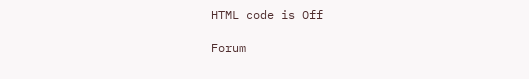HTML code is Off

Forum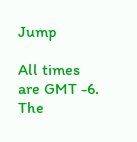Jump

All times are GMT -6. The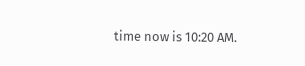time now is 10:20 AM.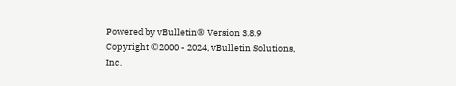Powered by vBulletin® Version 3.8.9
Copyright ©2000 - 2024, vBulletin Solutions, Inc.